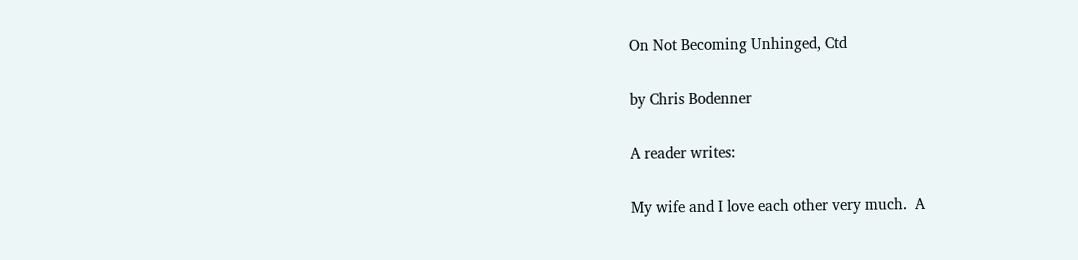On Not Becoming Unhinged, Ctd

by Chris Bodenner

A reader writes:

My wife and I love each other very much.  A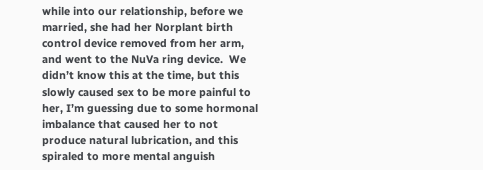while into our relationship, before we married, she had her Norplant birth control device removed from her arm, and went to the NuVa ring device.  We didn’t know this at the time, but this slowly caused sex to be more painful to her, I’m guessing due to some hormonal imbalance that caused her to not produce natural lubrication, and this spiraled to more mental anguish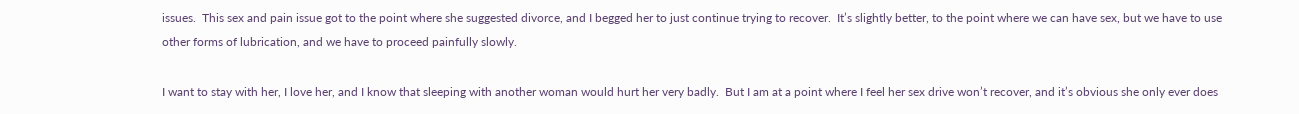issues.  This sex and pain issue got to the point where she suggested divorce, and I begged her to just continue trying to recover.  It’s slightly better, to the point where we can have sex, but we have to use other forms of lubrication, and we have to proceed painfully slowly.

I want to stay with her, I love her, and I know that sleeping with another woman would hurt her very badly.  But I am at a point where I feel her sex drive won’t recover, and it’s obvious she only ever does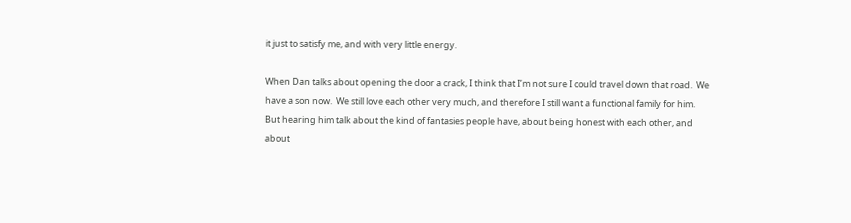it just to satisfy me, and with very little energy.

When Dan talks about opening the door a crack, I think that I’m not sure I could travel down that road.  We have a son now.  We still love each other very much, and therefore I still want a functional family for him.  But hearing him talk about the kind of fantasies people have, about being honest with each other, and about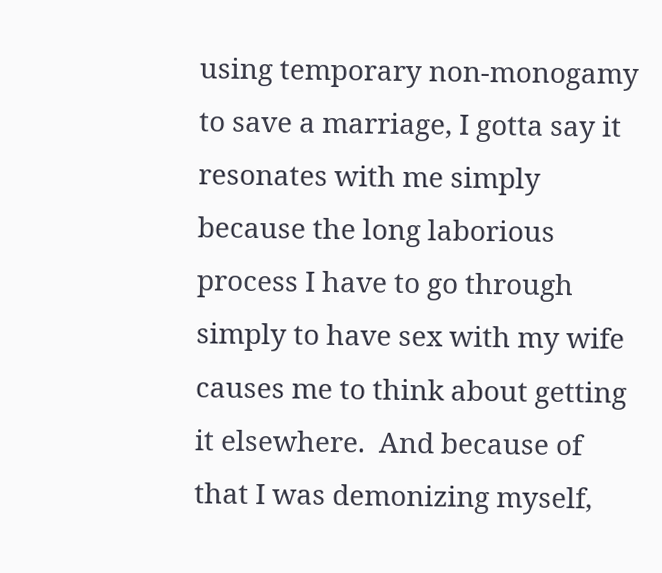using temporary non-monogamy to save a marriage, I gotta say it resonates with me simply because the long laborious process I have to go through simply to have sex with my wife causes me to think about getting it elsewhere.  And because of that I was demonizing myself,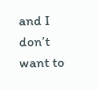and I don’t want to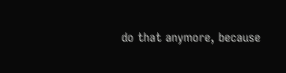do that anymore, because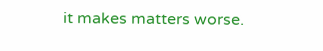it makes matters worse.